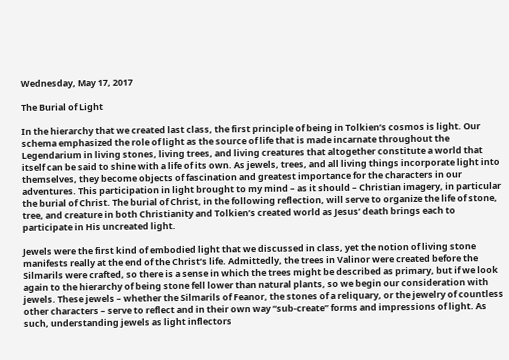Wednesday, May 17, 2017

The Burial of Light

In the hierarchy that we created last class, the first principle of being in Tolkien’s cosmos is light. Our schema emphasized the role of light as the source of life that is made incarnate throughout the Legendarium in living stones, living trees, and living creatures that altogether constitute a world that itself can be said to shine with a life of its own. As jewels, trees, and all living things incorporate light into themselves, they become objects of fascination and greatest importance for the characters in our adventures. This participation in light brought to my mind – as it should – Christian imagery, in particular the burial of Christ. The burial of Christ, in the following reflection, will serve to organize the life of stone, tree, and creature in both Christianity and Tolkien’s created world as Jesus’ death brings each to participate in His uncreated light.

Jewels were the first kind of embodied light that we discussed in class, yet the notion of living stone manifests really at the end of the Christ’s life. Admittedly, the trees in Valinor were created before the Silmarils were crafted, so there is a sense in which the trees might be described as primary, but if we look again to the hierarchy of being stone fell lower than natural plants, so we begin our consideration with jewels. These jewels – whether the Silmarils of Feanor, the stones of a reliquary, or the jewelry of countless other characters – serve to reflect and in their own way “sub-create” forms and impressions of light. As such, understanding jewels as light inflectors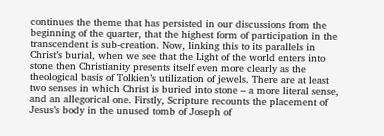continues the theme that has persisted in our discussions from the beginning of the quarter, that the highest form of participation in the transcendent is sub-creation. Now, linking this to its parallels in Christ’s burial, when we see that the Light of the world enters into stone then Christianity presents itself even more clearly as the theological basis of Tolkien’s utilization of jewels. There are at least two senses in which Christ is buried into stone – a more literal sense, and an allegorical one. Firstly, Scripture recounts the placement of Jesus’s body in the unused tomb of Joseph of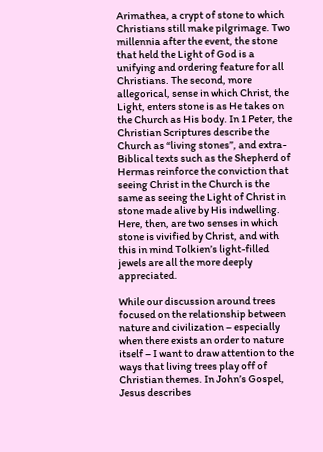Arimathea, a crypt of stone to which Christians still make pilgrimage. Two millennia after the event, the stone that held the Light of God is a unifying and ordering feature for all Christians. The second, more allegorical, sense in which Christ, the Light, enters stone is as He takes on the Church as His body. In 1 Peter, the Christian Scriptures describe the Church as “living stones”, and extra-Biblical texts such as the Shepherd of Hermas reinforce the conviction that seeing Christ in the Church is the same as seeing the Light of Christ in stone made alive by His indwelling. Here, then, are two senses in which stone is vivified by Christ, and with this in mind Tolkien’s light-filled jewels are all the more deeply appreciated.

While our discussion around trees focused on the relationship between nature and civilization – especially when there exists an order to nature itself – I want to draw attention to the ways that living trees play off of Christian themes. In John’s Gospel, Jesus describes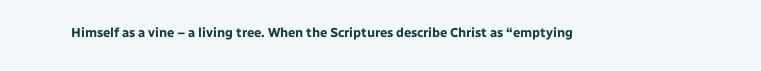Himself as a vine – a living tree. When the Scriptures describe Christ as “emptying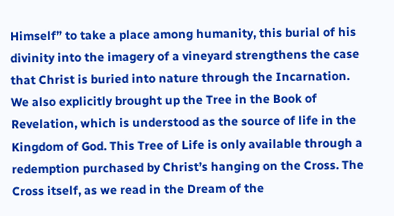Himself” to take a place among humanity, this burial of his divinity into the imagery of a vineyard strengthens the case that Christ is buried into nature through the Incarnation. We also explicitly brought up the Tree in the Book of Revelation, which is understood as the source of life in the Kingdom of God. This Tree of Life is only available through a redemption purchased by Christ’s hanging on the Cross. The Cross itself, as we read in the Dream of the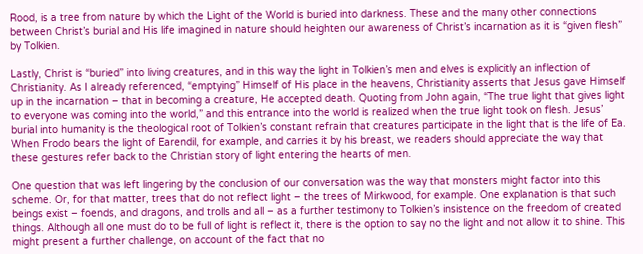Rood, is a tree from nature by which the Light of the World is buried into darkness. These and the many other connections between Christ’s burial and His life imagined in nature should heighten our awareness of Christ’s incarnation as it is “given flesh” by Tolkien.

Lastly, Christ is “buried” into living creatures, and in this way the light in Tolkien’s men and elves is explicitly an inflection of Christianity. As I already referenced, “emptying” Himself of His place in the heavens, Christianity asserts that Jesus gave Himself up in the incarnation – that in becoming a creature, He accepted death. Quoting from John again, “The true light that gives light to everyone was coming into the world,” and this entrance into the world is realized when the true light took on flesh. Jesus’ burial into humanity is the theological root of Tolkien’s constant refrain that creatures participate in the light that is the life of Ea. When Frodo bears the light of Earendil, for example, and carries it by his breast, we readers should appreciate the way that these gestures refer back to the Christian story of light entering the hearts of men.

One question that was left lingering by the conclusion of our conversation was the way that monsters might factor into this scheme. Or, for that matter, trees that do not reflect light – the trees of Mirkwood, for example. One explanation is that such beings exist – foends, and dragons, and trolls and all – as a further testimony to Tolkien’s insistence on the freedom of created things. Although all one must do to be full of light is reflect it, there is the option to say no the light and not allow it to shine. This might present a further challenge, on account of the fact that no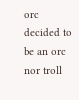orc decided to be an orc nor troll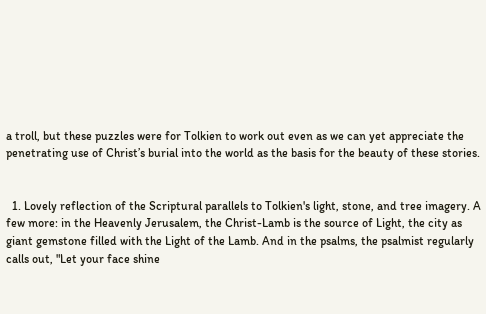a troll, but these puzzles were for Tolkien to work out even as we can yet appreciate the penetrating use of Christ’s burial into the world as the basis for the beauty of these stories.


  1. Lovely reflection of the Scriptural parallels to Tolkien's light, stone, and tree imagery. A few more: in the Heavenly Jerusalem, the Christ-Lamb is the source of Light, the city as giant gemstone filled with the Light of the Lamb. And in the psalms, the psalmist regularly calls out, "Let your face shine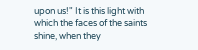upon us!" It is this light with which the faces of the saints shine, when they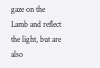gaze on the Lamb and reflect the light, but are also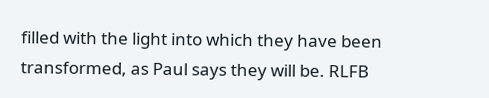filled with the light into which they have been transformed, as Paul says they will be. RLFB